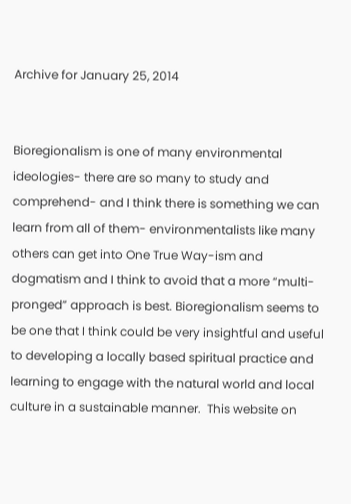Archive for January 25, 2014


Bioregionalism is one of many environmental ideologies- there are so many to study and comprehend- and I think there is something we can learn from all of them- environmentalists like many others can get into One True Way-ism and dogmatism and I think to avoid that a more “multi-pronged” approach is best. Bioregionalism seems to be one that I think could be very insightful and useful to developing a locally based spiritual practice and learning to engage with the natural world and local culture in a sustainable manner.  This website on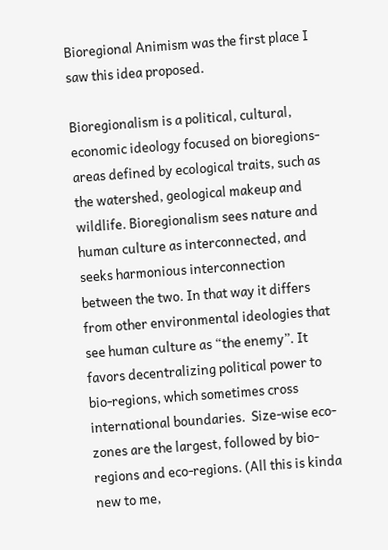Bioregional Animism was the first place I saw this idea proposed.

Bioregionalism is a political, cultural, economic ideology focused on bioregions- areas defined by ecological traits, such as the watershed, geological makeup and wildlife. Bioregionalism sees nature and human culture as interconnected, and seeks harmonious interconnection between the two. In that way it differs from other environmental ideologies that see human culture as “the enemy”. It favors decentralizing political power to bio-regions, which sometimes cross international boundaries.  Size-wise eco-zones are the largest, followed by bio-regions and eco-regions. (All this is kinda new to me,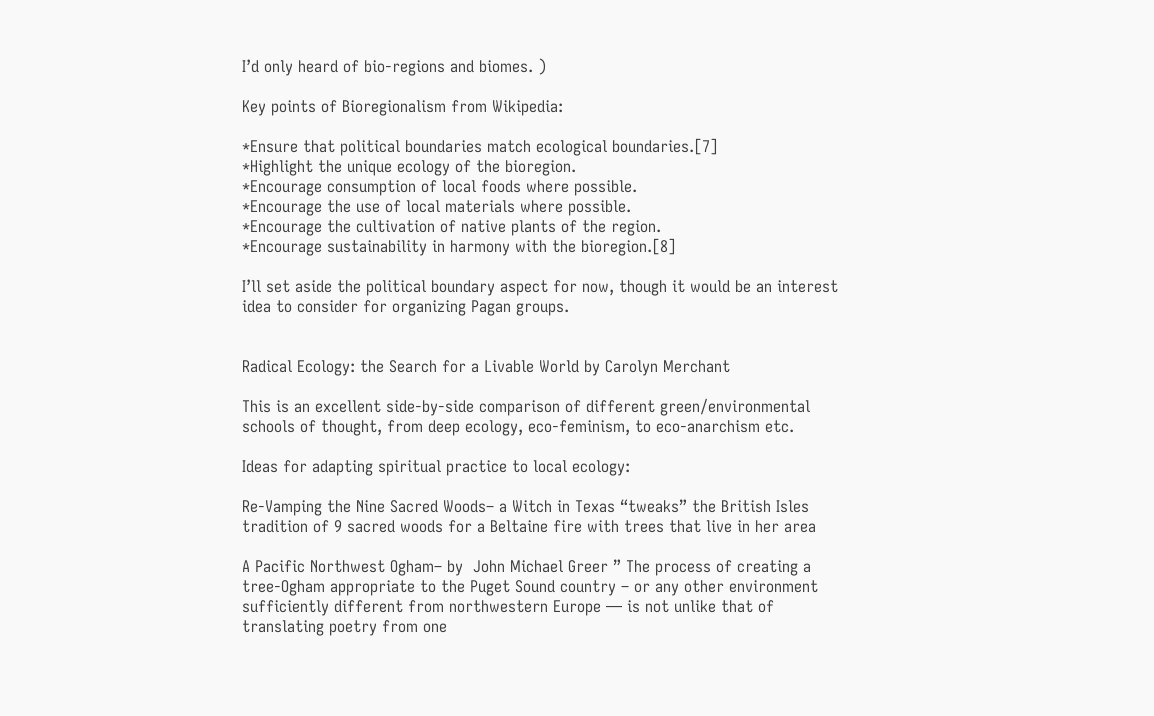I’d only heard of bio-regions and biomes. )

Key points of Bioregionalism from Wikipedia:

*Ensure that political boundaries match ecological boundaries.[7]
*Highlight the unique ecology of the bioregion.
*Encourage consumption of local foods where possible.
*Encourage the use of local materials where possible.
*Encourage the cultivation of native plants of the region.
*Encourage sustainability in harmony with the bioregion.[8]

I’ll set aside the political boundary aspect for now, though it would be an interest idea to consider for organizing Pagan groups.


Radical Ecology: the Search for a Livable World by Carolyn Merchant

This is an excellent side-by-side comparison of different green/environmental schools of thought, from deep ecology, eco-feminism, to eco-anarchism etc.

Ideas for adapting spiritual practice to local ecology:

Re-Vamping the Nine Sacred Woods– a Witch in Texas “tweaks” the British Isles tradition of 9 sacred woods for a Beltaine fire with trees that live in her area

A Pacific Northwest Ogham– by  John Michael Greer ” The process of creating a tree-Ogham appropriate to the Puget Sound country – or any other environment sufficiently different from northwestern Europe — is not unlike that of translating poetry from one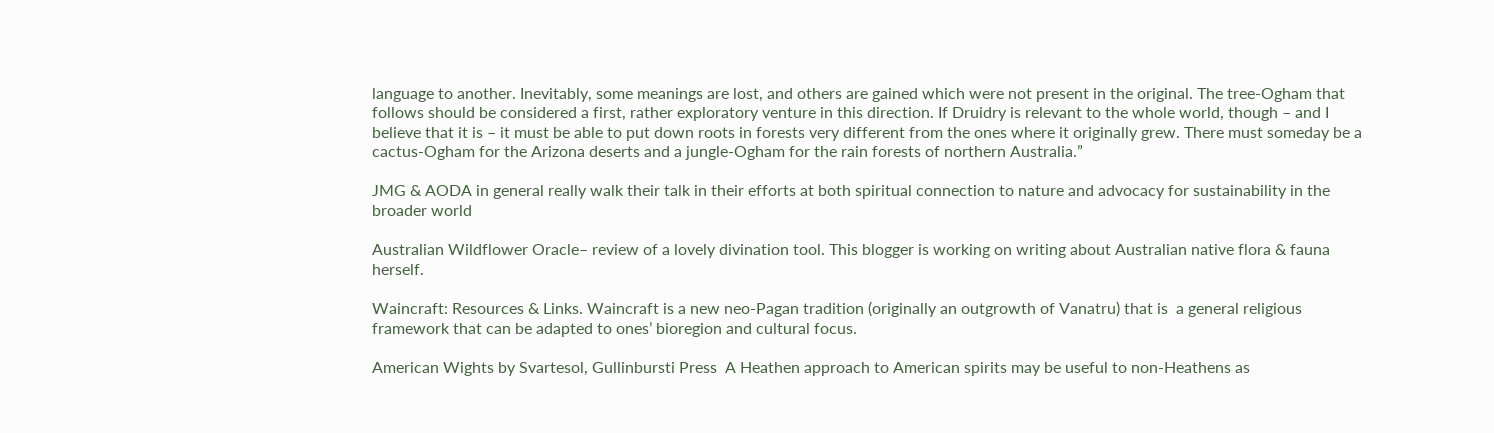language to another. Inevitably, some meanings are lost, and others are gained which were not present in the original. The tree-Ogham that follows should be considered a first, rather exploratory venture in this direction. If Druidry is relevant to the whole world, though – and I believe that it is – it must be able to put down roots in forests very different from the ones where it originally grew. There must someday be a cactus-Ogham for the Arizona deserts and a jungle-Ogham for the rain forests of northern Australia.”

JMG & AODA in general really walk their talk in their efforts at both spiritual connection to nature and advocacy for sustainability in the broader world

Australian Wildflower Oracle– review of a lovely divination tool. This blogger is working on writing about Australian native flora & fauna herself.

Waincraft: Resources & Links. Waincraft is a new neo-Pagan tradition (originally an outgrowth of Vanatru) that is  a general religious framework that can be adapted to ones’ bioregion and cultural focus.

American Wights by Svartesol, Gullinbursti Press  A Heathen approach to American spirits may be useful to non-Heathens as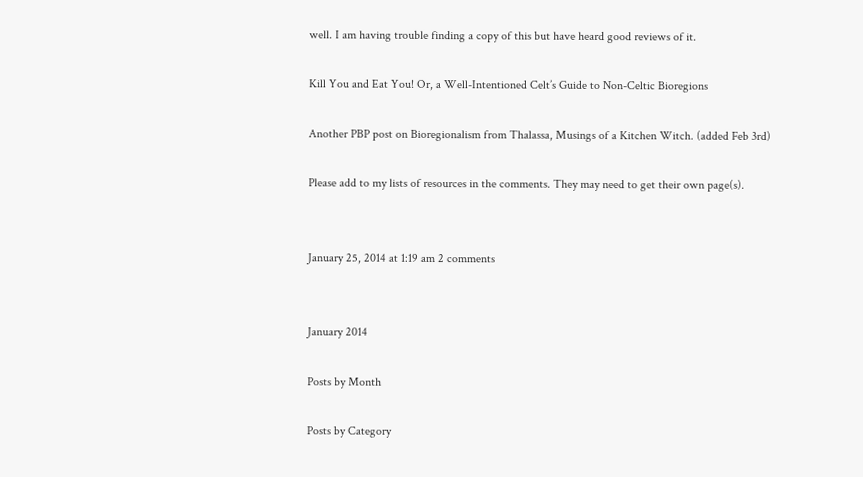well. I am having trouble finding a copy of this but have heard good reviews of it.

Kill You and Eat You! Or, a Well-Intentioned Celt’s Guide to Non-Celtic Bioregions

Another PBP post on Bioregionalism from Thalassa, Musings of a Kitchen Witch. (added Feb 3rd)

Please add to my lists of resources in the comments. They may need to get their own page(s).


January 25, 2014 at 1:19 am 2 comments


January 2014

Posts by Month

Posts by Category